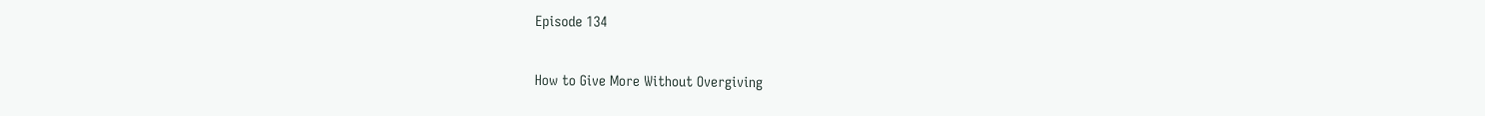Episode 134

How to Give More Without Overgiving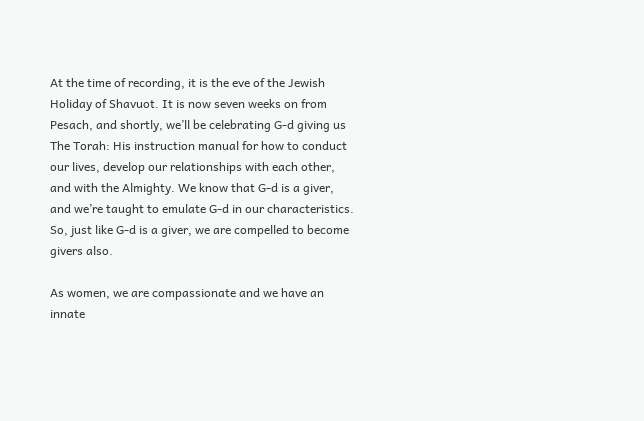At the time of recording, it is the eve of the Jewish Holiday of Shavuot. It is now seven weeks on from Pesach, and shortly, we’ll be celebrating G-d giving us The Torah: His instruction manual for how to conduct our lives, develop our relationships with each other, and with the Almighty. We know that G-d is a giver, and we’re taught to emulate G-d in our characteristics. So, just like G-d is a giver, we are compelled to become givers also.

As women, we are compassionate and we have an innate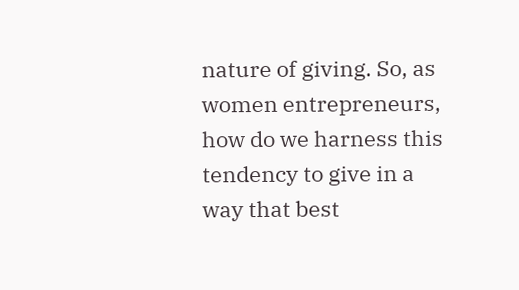nature of giving. So, as women entrepreneurs, how do we harness this tendency to give in a way that best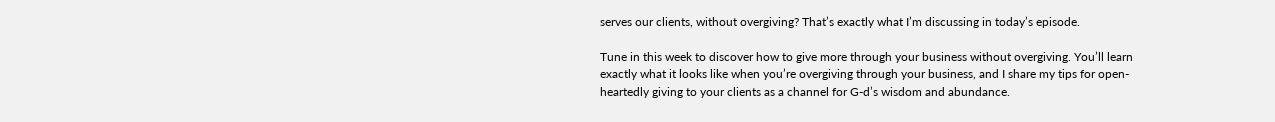serves our clients, without overgiving? That’s exactly what I’m discussing in today’s episode.

Tune in this week to discover how to give more through your business without overgiving. You’ll learn exactly what it looks like when you’re overgiving through your business, and I share my tips for open-heartedly giving to your clients as a channel for G-d’s wisdom and abundance.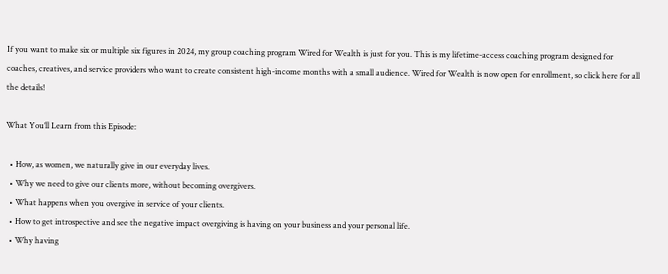If you want to make six or multiple six figures in 2024, my group coaching program Wired for Wealth is just for you. This is my lifetime-access coaching program designed for coaches, creatives, and service providers who want to create consistent high-income months with a small audience. Wired for Wealth is now open for enrollment, so click here for all the details!

What You’ll Learn from this Episode:

  • How, as women, we naturally give in our everyday lives.
  • Why we need to give our clients more, without becoming overgivers.
  • What happens when you overgive in service of your clients.
  • How to get introspective and see the negative impact overgiving is having on your business and your personal life.
  • Why having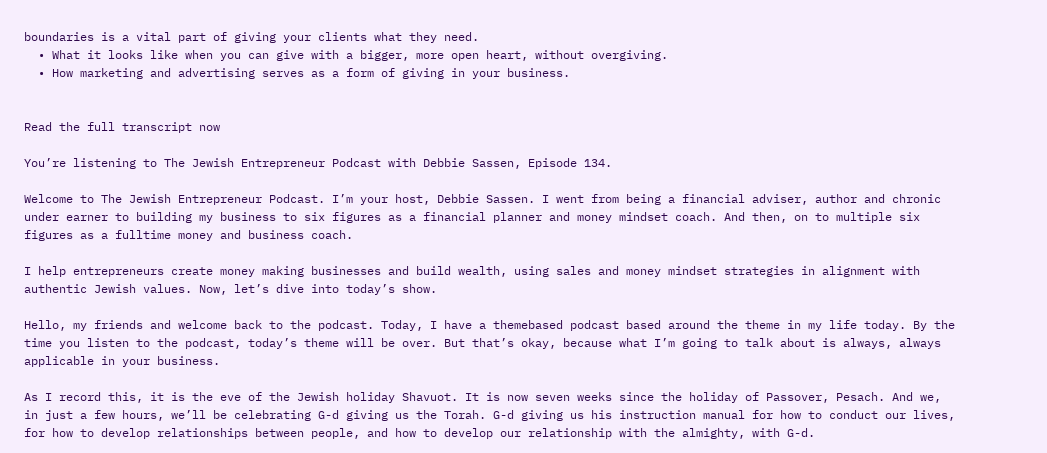boundaries is a vital part of giving your clients what they need.
  • What it looks like when you can give with a bigger, more open heart, without overgiving.
  • How marketing and advertising serves as a form of giving in your business.


Read the full transcript now

You’re listening to The Jewish Entrepreneur Podcast with Debbie Sassen, Episode 134.

Welcome to The Jewish Entrepreneur Podcast. I’m your host, Debbie Sassen. I went from being a financial adviser, author and chronic under earner to building my business to six figures as a financial planner and money mindset coach. And then, on to multiple six figures as a fulltime money and business coach.

I help entrepreneurs create money making businesses and build wealth, using sales and money mindset strategies in alignment with authentic Jewish values. Now, let’s dive into today’s show.

Hello, my friends and welcome back to the podcast. Today, I have a themebased podcast based around the theme in my life today. By the time you listen to the podcast, today’s theme will be over. But that’s okay, because what I’m going to talk about is always, always applicable in your business.

As I record this, it is the eve of the Jewish holiday Shavuot. It is now seven weeks since the holiday of Passover, Pesach. And we, in just a few hours, we’ll be celebrating G-d giving us the Torah. G-d giving us his instruction manual for how to conduct our lives, for how to develop relationships between people, and how to develop our relationship with the almighty, with G-d.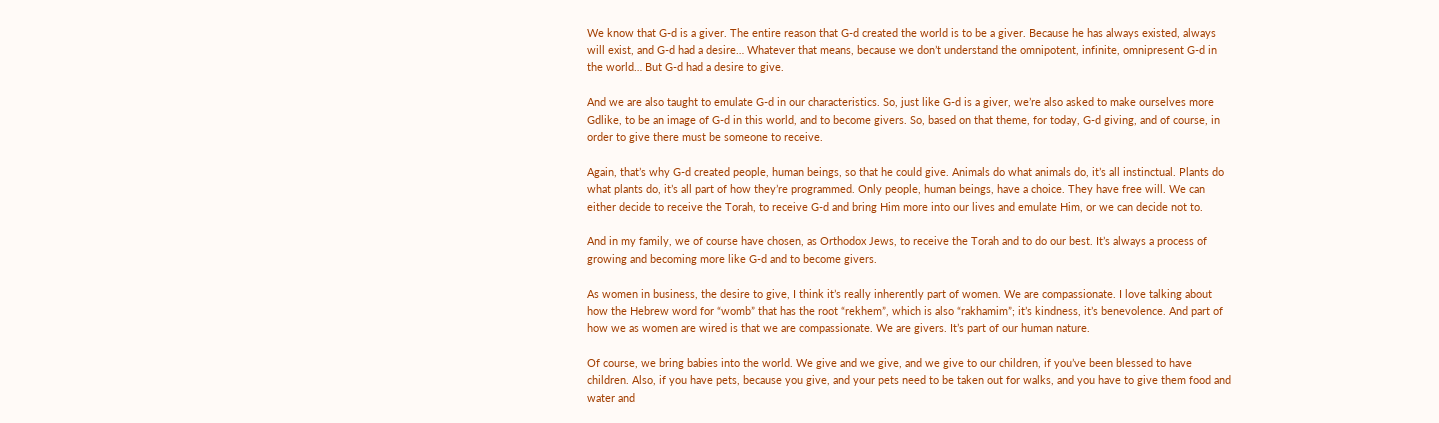We know that G-d is a giver. The entire reason that G-d created the world is to be a giver. Because he has always existed, always will exist, and G-d had a desire… Whatever that means, because we don’t understand the omnipotent, infinite, omnipresent G-d in the world… But G-d had a desire to give.

And we are also taught to emulate G-d in our characteristics. So, just like G-d is a giver, we’re also asked to make ourselves more Gdlike, to be an image of G-d in this world, and to become givers. So, based on that theme, for today, G-d giving, and of course, in order to give there must be someone to receive.

Again, that’s why G-d created people, human beings, so that he could give. Animals do what animals do, it’s all instinctual. Plants do what plants do, it’s all part of how they’re programmed. Only people, human beings, have a choice. They have free will. We can either decide to receive the Torah, to receive G-d and bring Him more into our lives and emulate Him, or we can decide not to.

And in my family, we of course have chosen, as Orthodox Jews, to receive the Torah and to do our best. It’s always a process of growing and becoming more like G-d and to become givers.

As women in business, the desire to give, I think it’s really inherently part of women. We are compassionate. I love talking about how the Hebrew word for “womb” that has the root “rekhem”, which is also “rakhamim”; it’s kindness, it’s benevolence. And part of how we as women are wired is that we are compassionate. We are givers. It’s part of our human nature.

Of course, we bring babies into the world. We give and we give, and we give to our children, if you’ve been blessed to have children. Also, if you have pets, because you give, and your pets need to be taken out for walks, and you have to give them food and water and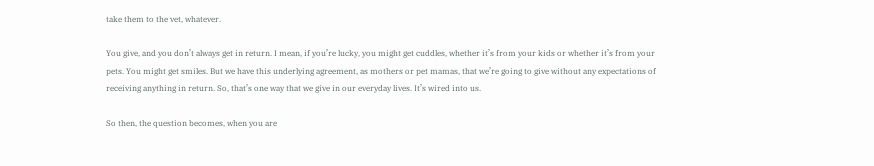take them to the vet, whatever.

You give, and you don’t always get in return. I mean, if you’re lucky, you might get cuddles, whether it’s from your kids or whether it’s from your pets. You might get smiles. But we have this underlying agreement, as mothers or pet mamas, that we’re going to give without any expectations of receiving anything in return. So, that’s one way that we give in our everyday lives. It’s wired into us.

So then, the question becomes, when you are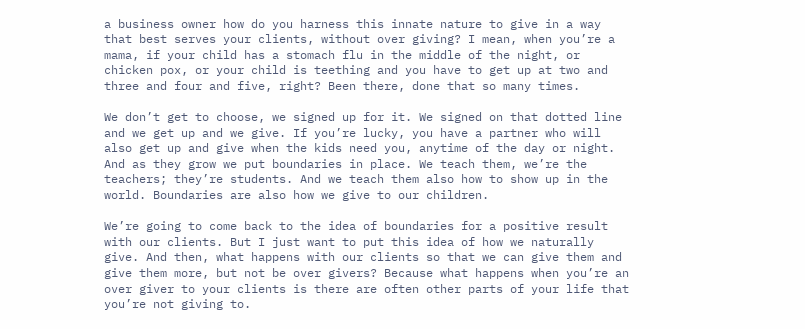a business owner how do you harness this innate nature to give in a way that best serves your clients, without over giving? I mean, when you’re a mama, if your child has a stomach flu in the middle of the night, or chicken pox, or your child is teething and you have to get up at two and three and four and five, right? Been there, done that so many times.

We don’t get to choose, we signed up for it. We signed on that dotted line and we get up and we give. If you’re lucky, you have a partner who will also get up and give when the kids need you, anytime of the day or night. And as they grow we put boundaries in place. We teach them, we’re the teachers; they’re students. And we teach them also how to show up in the world. Boundaries are also how we give to our children.

We’re going to come back to the idea of boundaries for a positive result with our clients. But I just want to put this idea of how we naturally give. And then, what happens with our clients so that we can give them and give them more, but not be over givers? Because what happens when you’re an over giver to your clients is there are often other parts of your life that you’re not giving to.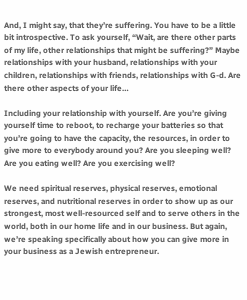And, I might say, that they’re suffering. You have to be a little bit introspective. To ask yourself, “Wait, are there other parts of my life, other relationships that might be suffering?” Maybe relationships with your husband, relationships with your children, relationships with friends, relationships with G-d. Are there other aspects of your life…

Including your relationship with yourself. Are you’re giving yourself time to reboot, to recharge your batteries so that you’re going to have the capacity, the resources, in order to give more to everybody around you? Are you sleeping well? Are you eating well? Are you exercising well?

We need spiritual reserves, physical reserves, emotional reserves, and nutritional reserves in order to show up as our strongest, most well-resourced self and to serve others in the world, both in our home life and in our business. But again, we’re speaking specifically about how you can give more in your business as a Jewish entrepreneur.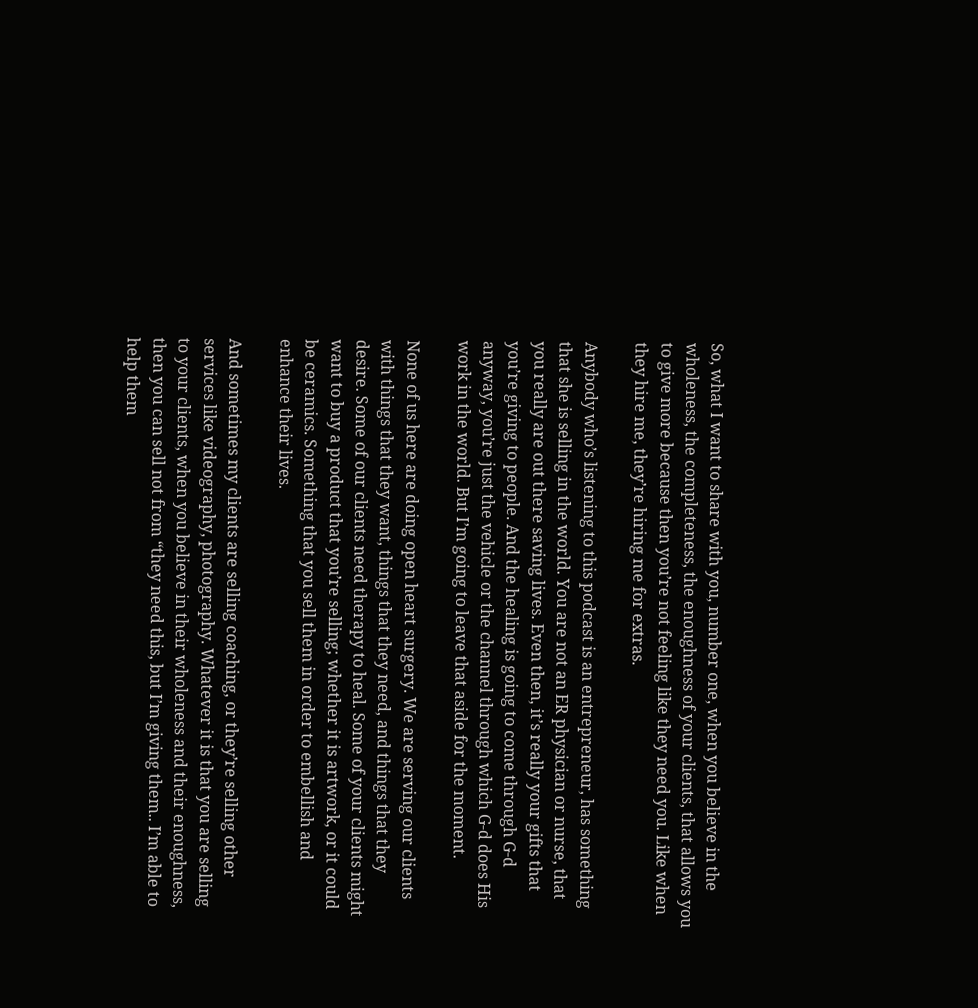So, what I want to share with you, number one, when you believe in the wholeness, the completeness, the enoughness of your clients, that allows you to give more because then you’re not feeling like they need you. Like when they hire me, they’re hiring me for extras.

Anybody who’s listening to this podcast is an entrepreneur, has something that she is selling in the world. You are not an ER physician or nurse, that you really are out there saving lives. Even then, it’s really your gifts that you’re giving to people. And the healing is going to come through G-d anyway, you’re just the vehicle or the channel through which G-d does His work in the world. But I’m going to leave that aside for the moment.

None of us here are doing open heart surgery. We are serving our clients with things that they want, things that they need, and things that they desire. Some of our clients need therapy to heal. Some of your clients might want to buy a product that you’re selling; whether it is artwork, or it could be ceramics. Something that you sell them in order to embellish and enhance their lives.

And sometimes my clients are selling coaching, or they’re selling other services like videography, photography. Whatever it is that you are selling to your clients, when you believe in their wholeness and their enoughness, then you can sell not from “they need this, but I’m giving them.. I’m able to help them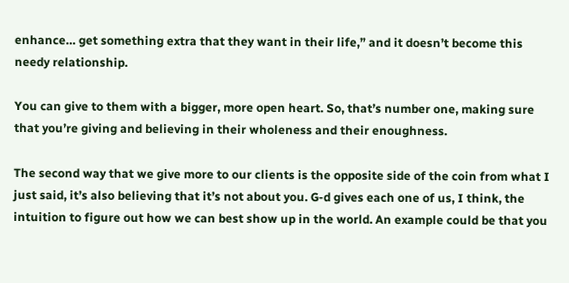enhance… get something extra that they want in their life,” and it doesn’t become this needy relationship.

You can give to them with a bigger, more open heart. So, that’s number one, making sure that you’re giving and believing in their wholeness and their enoughness.

The second way that we give more to our clients is the opposite side of the coin from what I just said, it’s also believing that it’s not about you. G-d gives each one of us, I think, the intuition to figure out how we can best show up in the world. An example could be that you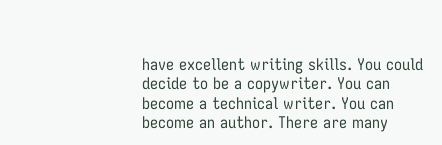have excellent writing skills. You could decide to be a copywriter. You can become a technical writer. You can become an author. There are many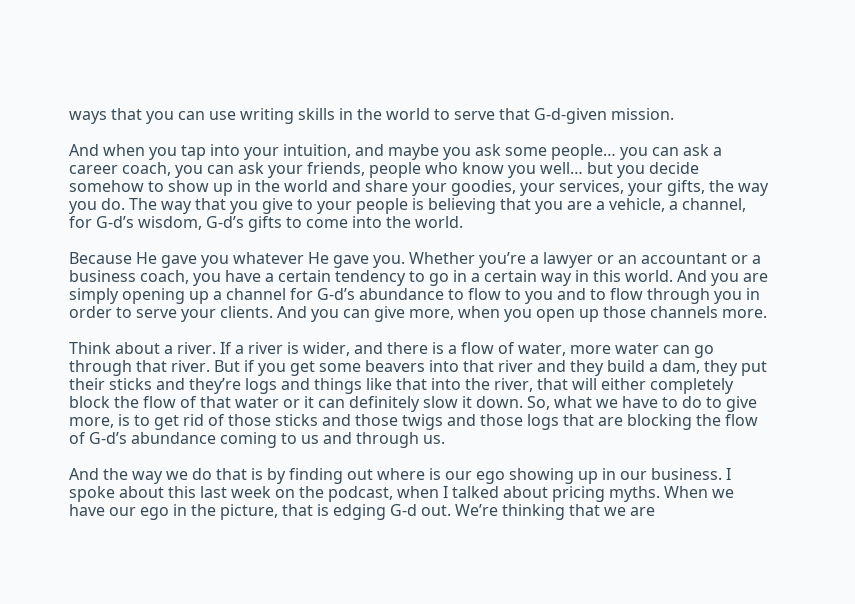ways that you can use writing skills in the world to serve that G-d-given mission.

And when you tap into your intuition, and maybe you ask some people… you can ask a career coach, you can ask your friends, people who know you well… but you decide somehow to show up in the world and share your goodies, your services, your gifts, the way you do. The way that you give to your people is believing that you are a vehicle, a channel, for G-d’s wisdom, G-d’s gifts to come into the world.

Because He gave you whatever He gave you. Whether you’re a lawyer or an accountant or a business coach, you have a certain tendency to go in a certain way in this world. And you are simply opening up a channel for G-d’s abundance to flow to you and to flow through you in order to serve your clients. And you can give more, when you open up those channels more.

Think about a river. If a river is wider, and there is a flow of water, more water can go through that river. But if you get some beavers into that river and they build a dam, they put their sticks and they’re logs and things like that into the river, that will either completely block the flow of that water or it can definitely slow it down. So, what we have to do to give more, is to get rid of those sticks and those twigs and those logs that are blocking the flow of G-d’s abundance coming to us and through us.

And the way we do that is by finding out where is our ego showing up in our business. I spoke about this last week on the podcast, when I talked about pricing myths. When we have our ego in the picture, that is edging G-d out. We’re thinking that we are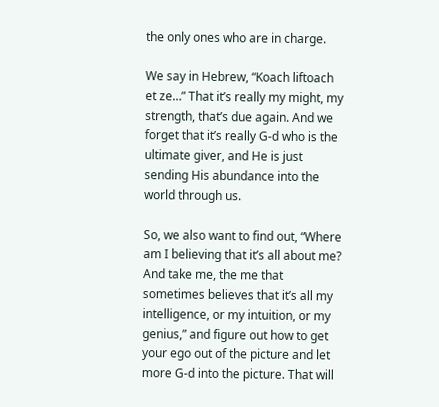the only ones who are in charge.

We say in Hebrew, “Koach liftoach et ze…” That it’s really my might, my strength, that’s due again. And we forget that it’s really G-d who is the ultimate giver, and He is just sending His abundance into the world through us.

So, we also want to find out, “Where am I believing that it’s all about me? And take me, the me that sometimes believes that it’s all my intelligence, or my intuition, or my genius,” and figure out how to get your ego out of the picture and let more G-d into the picture. That will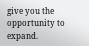give you the opportunity to expand.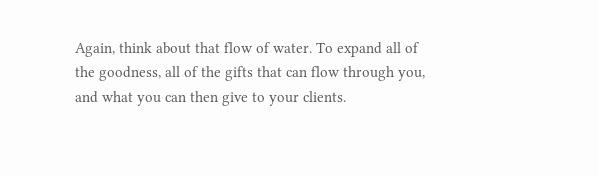Again, think about that flow of water. To expand all of the goodness, all of the gifts that can flow through you, and what you can then give to your clients.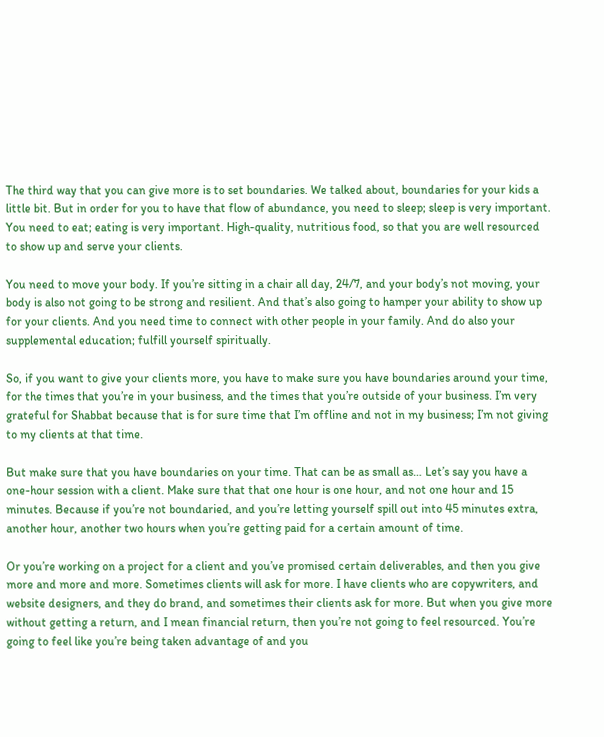The third way that you can give more is to set boundaries. We talked about, boundaries for your kids a little bit. But in order for you to have that flow of abundance, you need to sleep; sleep is very important. You need to eat; eating is very important. High-quality, nutritious food, so that you are well resourced to show up and serve your clients.

You need to move your body. If you’re sitting in a chair all day, 24/7, and your body’s not moving, your body is also not going to be strong and resilient. And that’s also going to hamper your ability to show up for your clients. And you need time to connect with other people in your family. And do also your supplemental education; fulfill yourself spiritually.

So, if you want to give your clients more, you have to make sure you have boundaries around your time, for the times that you’re in your business, and the times that you’re outside of your business. I’m very grateful for Shabbat because that is for sure time that I’m offline and not in my business; I’m not giving to my clients at that time.

But make sure that you have boundaries on your time. That can be as small as… Let’s say you have a one-hour session with a client. Make sure that that one hour is one hour, and not one hour and 15 minutes. Because if you’re not boundaried, and you’re letting yourself spill out into 45 minutes extra, another hour, another two hours when you’re getting paid for a certain amount of time.

Or you’re working on a project for a client and you’ve promised certain deliverables, and then you give more and more and more. Sometimes clients will ask for more. I have clients who are copywriters, and website designers, and they do brand, and sometimes their clients ask for more. But when you give more without getting a return, and I mean financial return, then you’re not going to feel resourced. You’re going to feel like you’re being taken advantage of and you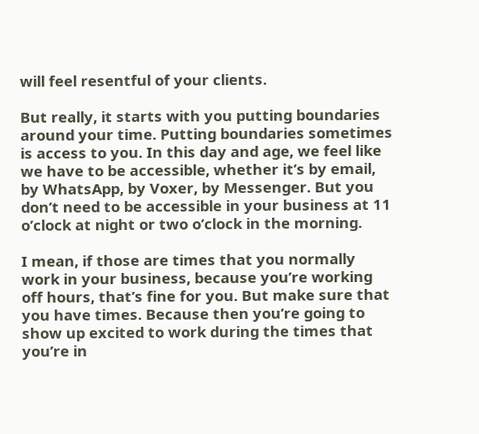will feel resentful of your clients.

But really, it starts with you putting boundaries around your time. Putting boundaries sometimes is access to you. In this day and age, we feel like we have to be accessible, whether it’s by email, by WhatsApp, by Voxer, by Messenger. But you don’t need to be accessible in your business at 11 o’clock at night or two o’clock in the morning.

I mean, if those are times that you normally work in your business, because you’re working off hours, that’s fine for you. But make sure that you have times. Because then you’re going to show up excited to work during the times that you’re in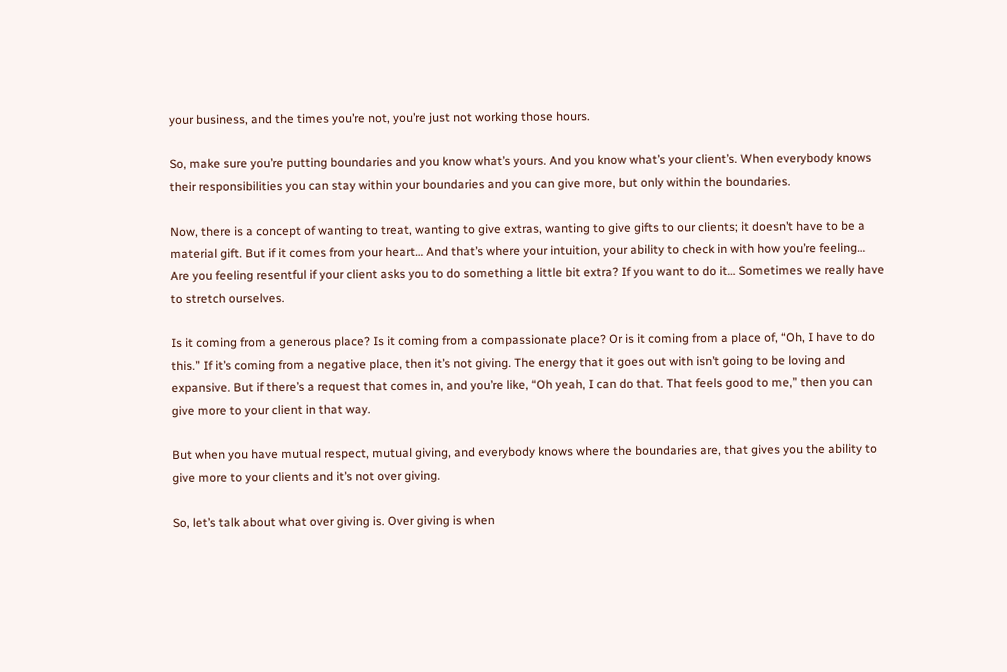your business, and the times you’re not, you’re just not working those hours.

So, make sure you’re putting boundaries and you know what’s yours. And you know what’s your client’s. When everybody knows their responsibilities you can stay within your boundaries and you can give more, but only within the boundaries.

Now, there is a concept of wanting to treat, wanting to give extras, wanting to give gifts to our clients; it doesn’t have to be a material gift. But if it comes from your heart… And that’s where your intuition, your ability to check in with how you’re feeling… Are you feeling resentful if your client asks you to do something a little bit extra? If you want to do it… Sometimes we really have to stretch ourselves.

Is it coming from a generous place? Is it coming from a compassionate place? Or is it coming from a place of, “Oh, I have to do this.” If it’s coming from a negative place, then it’s not giving. The energy that it goes out with isn’t going to be loving and expansive. But if there’s a request that comes in, and you’re like, “Oh yeah, I can do that. That feels good to me,” then you can give more to your client in that way.

But when you have mutual respect, mutual giving, and everybody knows where the boundaries are, that gives you the ability to give more to your clients and it’s not over giving.

So, let’s talk about what over giving is. Over giving is when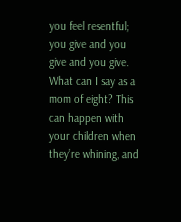you feel resentful; you give and you give and you give. What can I say as a mom of eight? This can happen with your children when they’re whining, and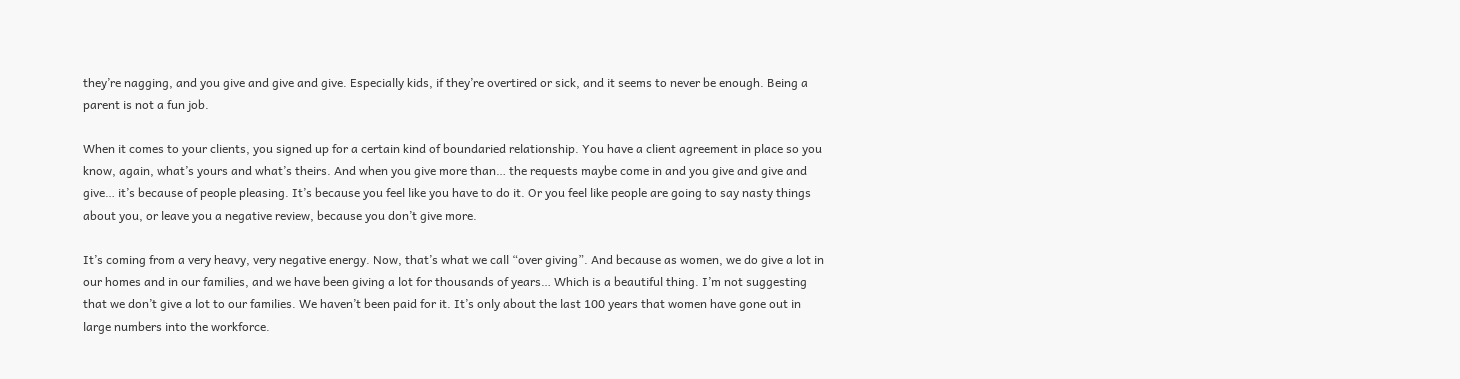they’re nagging, and you give and give and give. Especially kids, if they’re overtired or sick, and it seems to never be enough. Being a parent is not a fun job.

When it comes to your clients, you signed up for a certain kind of boundaried relationship. You have a client agreement in place so you know, again, what’s yours and what’s theirs. And when you give more than… the requests maybe come in and you give and give and give… it’s because of people pleasing. It’s because you feel like you have to do it. Or you feel like people are going to say nasty things about you, or leave you a negative review, because you don’t give more.

It’s coming from a very heavy, very negative energy. Now, that’s what we call “over giving”. And because as women, we do give a lot in our homes and in our families, and we have been giving a lot for thousands of years… Which is a beautiful thing. I’m not suggesting that we don’t give a lot to our families. We haven’t been paid for it. It’s only about the last 100 years that women have gone out in large numbers into the workforce.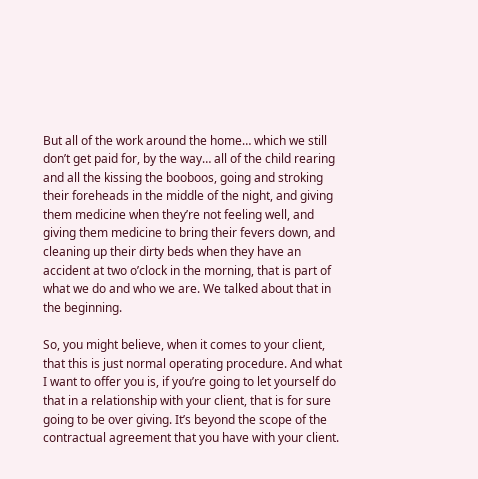But all of the work around the home… which we still don’t get paid for, by the way… all of the child rearing and all the kissing the booboos, going and stroking their foreheads in the middle of the night, and giving them medicine when they’re not feeling well, and giving them medicine to bring their fevers down, and cleaning up their dirty beds when they have an accident at two o’clock in the morning, that is part of what we do and who we are. We talked about that in the beginning.

So, you might believe, when it comes to your client, that this is just normal operating procedure. And what I want to offer you is, if you’re going to let yourself do that in a relationship with your client, that is for sure going to be over giving. It’s beyond the scope of the contractual agreement that you have with your client.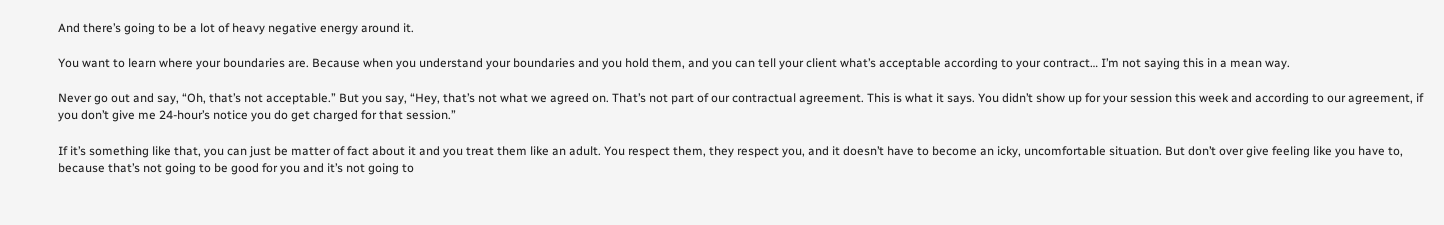And there’s going to be a lot of heavy negative energy around it.

You want to learn where your boundaries are. Because when you understand your boundaries and you hold them, and you can tell your client what’s acceptable according to your contract… I’m not saying this in a mean way.

Never go out and say, “Oh, that’s not acceptable.” But you say, “Hey, that’s not what we agreed on. That’s not part of our contractual agreement. This is what it says. You didn’t show up for your session this week and according to our agreement, if you don’t give me 24-hour’s notice you do get charged for that session.”

If it’s something like that, you can just be matter of fact about it and you treat them like an adult. You respect them, they respect you, and it doesn’t have to become an icky, uncomfortable situation. But don’t over give feeling like you have to, because that’s not going to be good for you and it’s not going to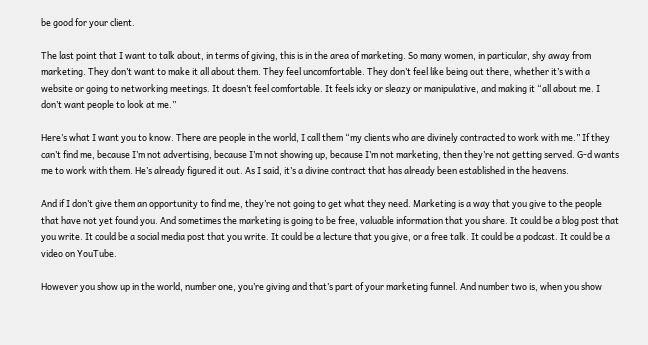be good for your client.

The last point that I want to talk about, in terms of giving, this is in the area of marketing. So many women, in particular, shy away from marketing. They don’t want to make it all about them. They feel uncomfortable. They don’t feel like being out there, whether it’s with a website or going to networking meetings. It doesn’t feel comfortable. It feels icky or sleazy or manipulative, and making it “all about me. I don’t want people to look at me.”

Here’s what I want you to know. There are people in the world, I call them “my clients who are divinely contracted to work with me.” If they can’t find me, because I’m not advertising, because I’m not showing up, because I’m not marketing, then they’re not getting served. G-d wants me to work with them. He’s already figured it out. As I said, it’s a divine contract that has already been established in the heavens.

And if I don’t give them an opportunity to find me, they’re not going to get what they need. Marketing is a way that you give to the people that have not yet found you. And sometimes the marketing is going to be free, valuable information that you share. It could be a blog post that you write. It could be a social media post that you write. It could be a lecture that you give, or a free talk. It could be a podcast. It could be a video on YouTube.

However you show up in the world, number one, you’re giving and that’s part of your marketing funnel. And number two is, when you show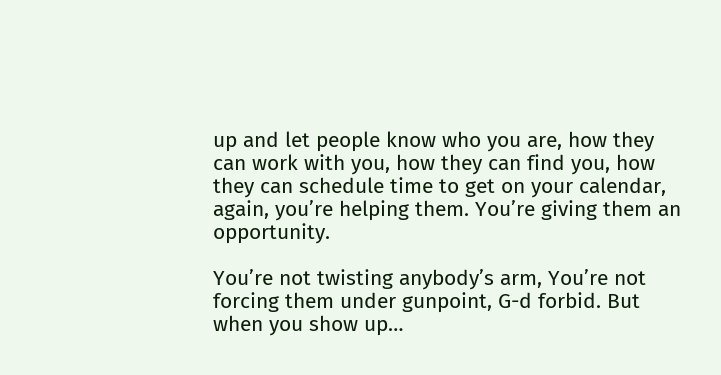up and let people know who you are, how they can work with you, how they can find you, how they can schedule time to get on your calendar, again, you’re helping them. You’re giving them an opportunity.

You’re not twisting anybody’s arm, You’re not forcing them under gunpoint, G-d forbid. But when you show up…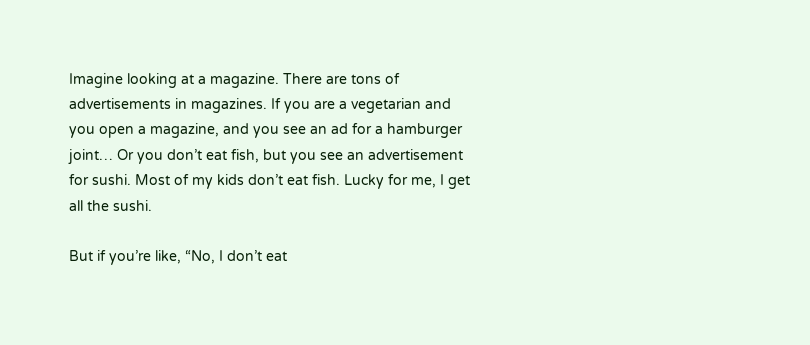Imagine looking at a magazine. There are tons of advertisements in magazines. If you are a vegetarian and you open a magazine, and you see an ad for a hamburger joint… Or you don’t eat fish, but you see an advertisement for sushi. Most of my kids don’t eat fish. Lucky for me, I get all the sushi.

But if you’re like, “No, I don’t eat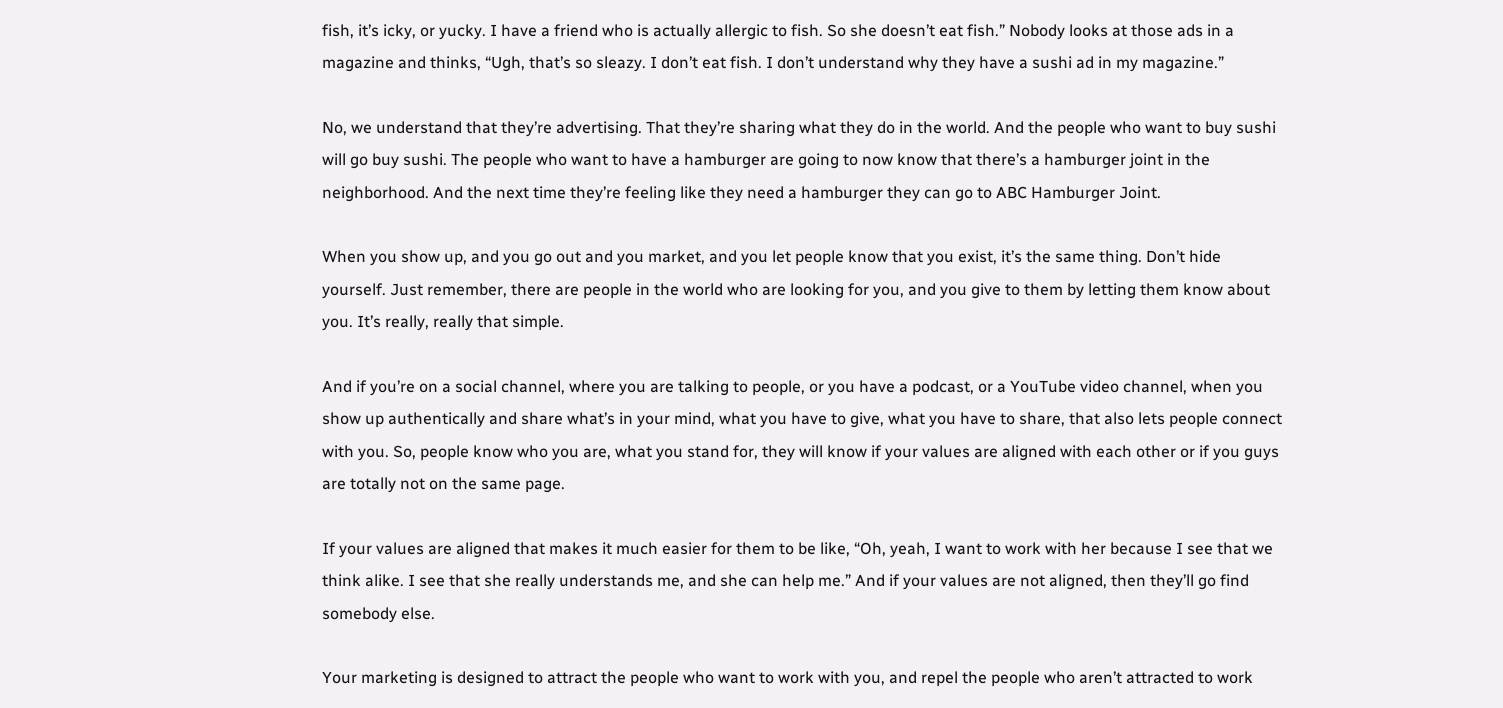fish, it’s icky, or yucky. I have a friend who is actually allergic to fish. So she doesn’t eat fish.” Nobody looks at those ads in a magazine and thinks, “Ugh, that’s so sleazy. I don’t eat fish. I don’t understand why they have a sushi ad in my magazine.”

No, we understand that they’re advertising. That they’re sharing what they do in the world. And the people who want to buy sushi will go buy sushi. The people who want to have a hamburger are going to now know that there’s a hamburger joint in the neighborhood. And the next time they’re feeling like they need a hamburger they can go to ABC Hamburger Joint.

When you show up, and you go out and you market, and you let people know that you exist, it’s the same thing. Don’t hide yourself. Just remember, there are people in the world who are looking for you, and you give to them by letting them know about you. It’s really, really that simple.

And if you’re on a social channel, where you are talking to people, or you have a podcast, or a YouTube video channel, when you show up authentically and share what’s in your mind, what you have to give, what you have to share, that also lets people connect with you. So, people know who you are, what you stand for, they will know if your values are aligned with each other or if you guys are totally not on the same page.

If your values are aligned that makes it much easier for them to be like, “Oh, yeah, I want to work with her because I see that we think alike. I see that she really understands me, and she can help me.” And if your values are not aligned, then they’ll go find somebody else.

Your marketing is designed to attract the people who want to work with you, and repel the people who aren’t attracted to work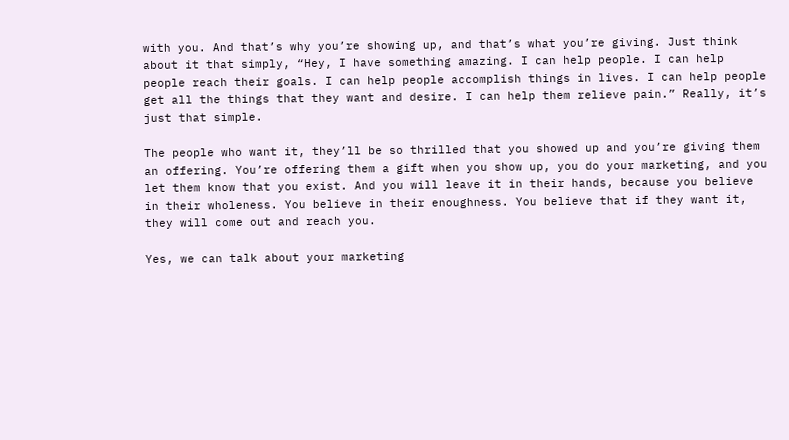with you. And that’s why you’re showing up, and that’s what you’re giving. Just think about it that simply, “Hey, I have something amazing. I can help people. I can help people reach their goals. I can help people accomplish things in lives. I can help people get all the things that they want and desire. I can help them relieve pain.” Really, it’s just that simple.

The people who want it, they’ll be so thrilled that you showed up and you’re giving them an offering. You’re offering them a gift when you show up, you do your marketing, and you let them know that you exist. And you will leave it in their hands, because you believe in their wholeness. You believe in their enoughness. You believe that if they want it, they will come out and reach you.

Yes, we can talk about your marketing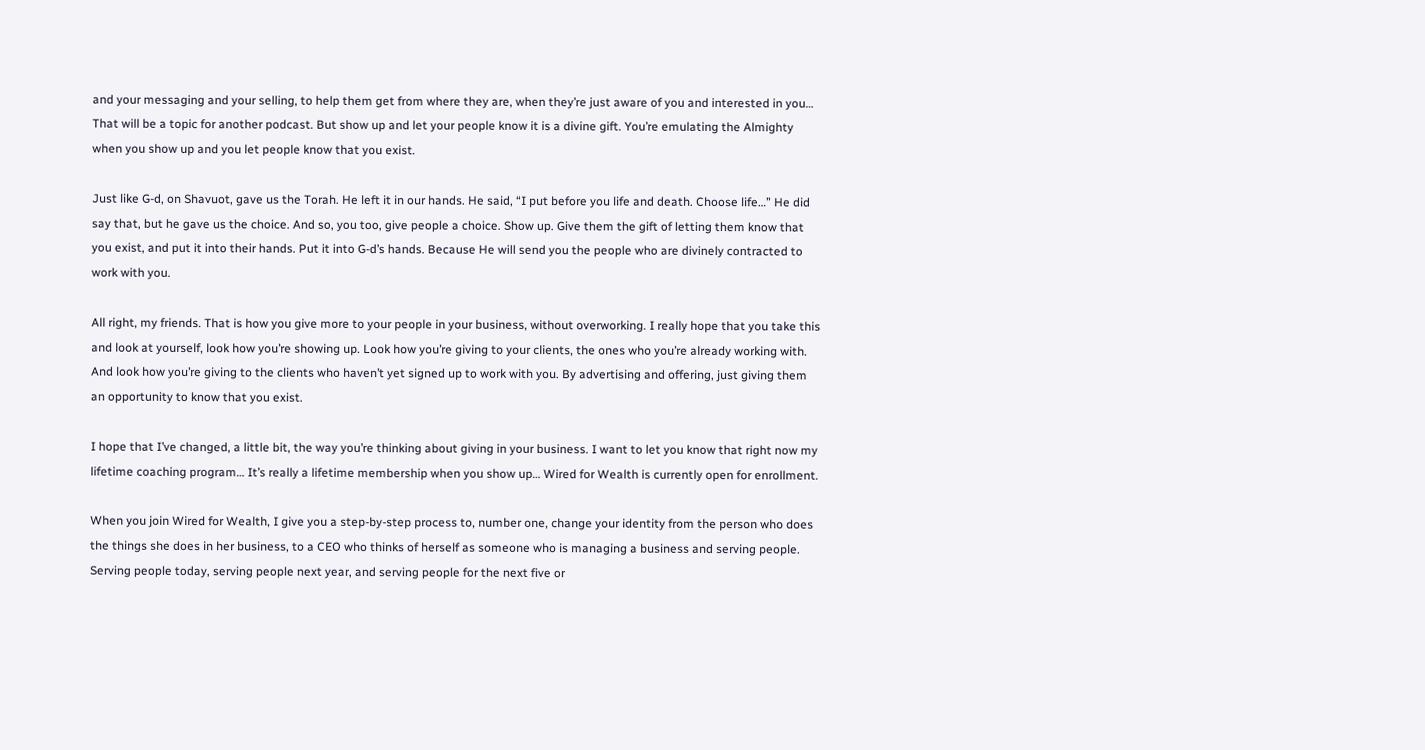and your messaging and your selling, to help them get from where they are, when they’re just aware of you and interested in you… That will be a topic for another podcast. But show up and let your people know it is a divine gift. You’re emulating the Almighty when you show up and you let people know that you exist.

Just like G-d, on Shavuot, gave us the Torah. He left it in our hands. He said, “I put before you life and death. Choose life…” He did say that, but he gave us the choice. And so, you too, give people a choice. Show up. Give them the gift of letting them know that you exist, and put it into their hands. Put it into G-d’s hands. Because He will send you the people who are divinely contracted to work with you.

All right, my friends. That is how you give more to your people in your business, without overworking. I really hope that you take this and look at yourself, look how you’re showing up. Look how you’re giving to your clients, the ones who you’re already working with. And look how you’re giving to the clients who haven’t yet signed up to work with you. By advertising and offering, just giving them an opportunity to know that you exist.

I hope that I’ve changed, a little bit, the way you’re thinking about giving in your business. I want to let you know that right now my lifetime coaching program… It’s really a lifetime membership when you show up… Wired for Wealth is currently open for enrollment.

When you join Wired for Wealth, I give you a step-by-step process to, number one, change your identity from the person who does the things she does in her business, to a CEO who thinks of herself as someone who is managing a business and serving people. Serving people today, serving people next year, and serving people for the next five or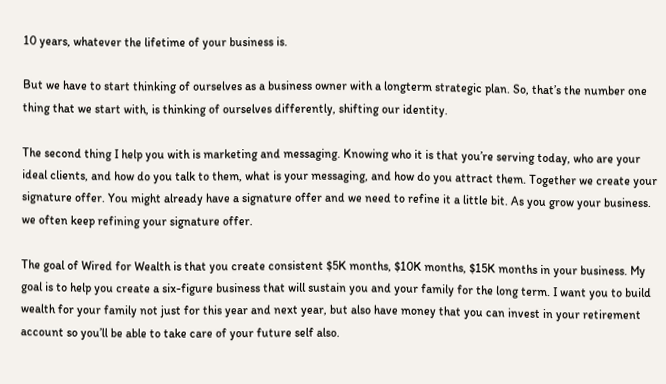10 years, whatever the lifetime of your business is.

But we have to start thinking of ourselves as a business owner with a longterm strategic plan. So, that’s the number one thing that we start with, is thinking of ourselves differently, shifting our identity.

The second thing I help you with is marketing and messaging. Knowing who it is that you’re serving today, who are your ideal clients, and how do you talk to them, what is your messaging, and how do you attract them. Together we create your signature offer. You might already have a signature offer and we need to refine it a little bit. As you grow your business. we often keep refining your signature offer.

The goal of Wired for Wealth is that you create consistent $5K months, $10K months, $15K months in your business. My goal is to help you create a six-figure business that will sustain you and your family for the long term. I want you to build wealth for your family not just for this year and next year, but also have money that you can invest in your retirement account so you’ll be able to take care of your future self also.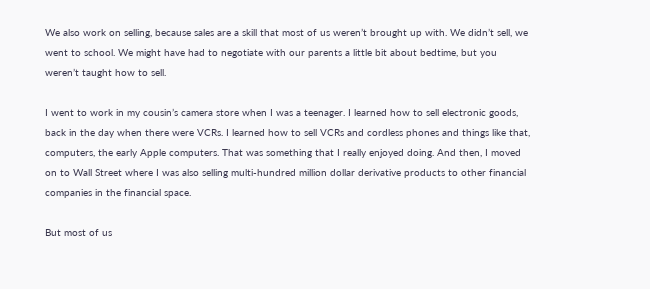We also work on selling, because sales are a skill that most of us weren’t brought up with. We didn’t sell, we went to school. We might have had to negotiate with our parents a little bit about bedtime, but you weren’t taught how to sell.

I went to work in my cousin’s camera store when I was a teenager. I learned how to sell electronic goods, back in the day when there were VCRs. I learned how to sell VCRs and cordless phones and things like that, computers, the early Apple computers. That was something that I really enjoyed doing. And then, I moved on to Wall Street where I was also selling multi-hundred million dollar derivative products to other financial companies in the financial space.

But most of us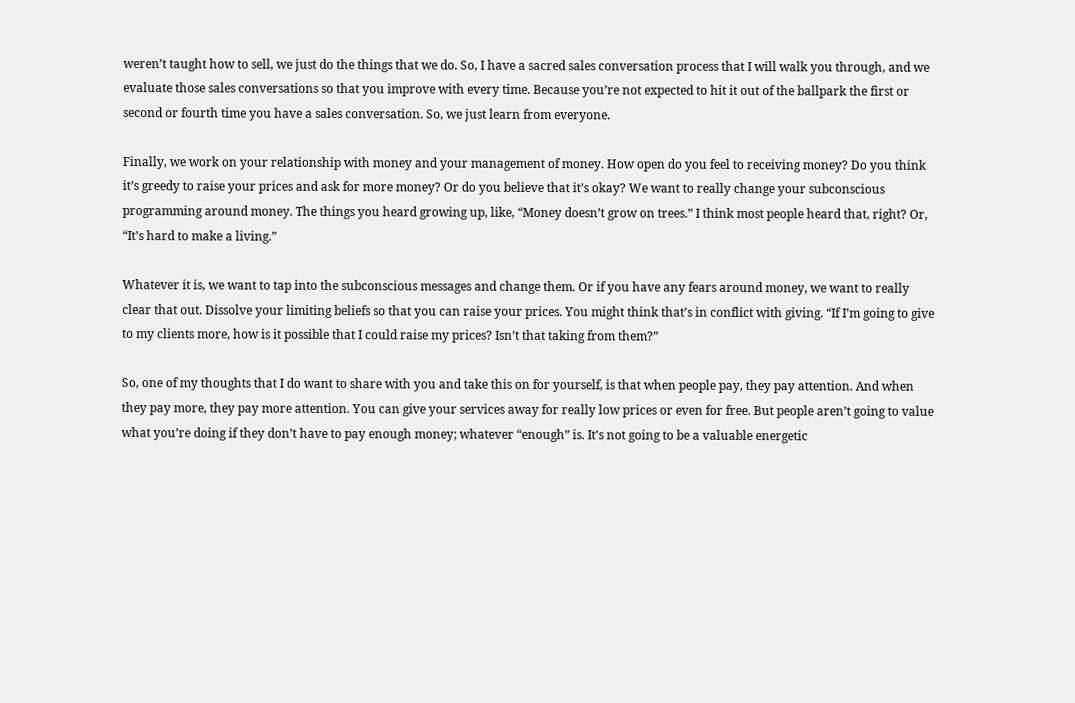weren’t taught how to sell, we just do the things that we do. So, I have a sacred sales conversation process that I will walk you through, and we evaluate those sales conversations so that you improve with every time. Because you’re not expected to hit it out of the ballpark the first or second or fourth time you have a sales conversation. So, we just learn from everyone.

Finally, we work on your relationship with money and your management of money. How open do you feel to receiving money? Do you think it’s greedy to raise your prices and ask for more money? Or do you believe that it’s okay? We want to really change your subconscious programming around money. The things you heard growing up, like, “Money doesn’t grow on trees.” I think most people heard that, right? Or, “It’s hard to make a living.”

Whatever it is, we want to tap into the subconscious messages and change them. Or if you have any fears around money, we want to really clear that out. Dissolve your limiting beliefs so that you can raise your prices. You might think that’s in conflict with giving. “If I’m going to give to my clients more, how is it possible that I could raise my prices? Isn’t that taking from them?”

So, one of my thoughts that I do want to share with you and take this on for yourself, is that when people pay, they pay attention. And when they pay more, they pay more attention. You can give your services away for really low prices or even for free. But people aren’t going to value what you’re doing if they don’t have to pay enough money; whatever “enough” is. It’s not going to be a valuable energetic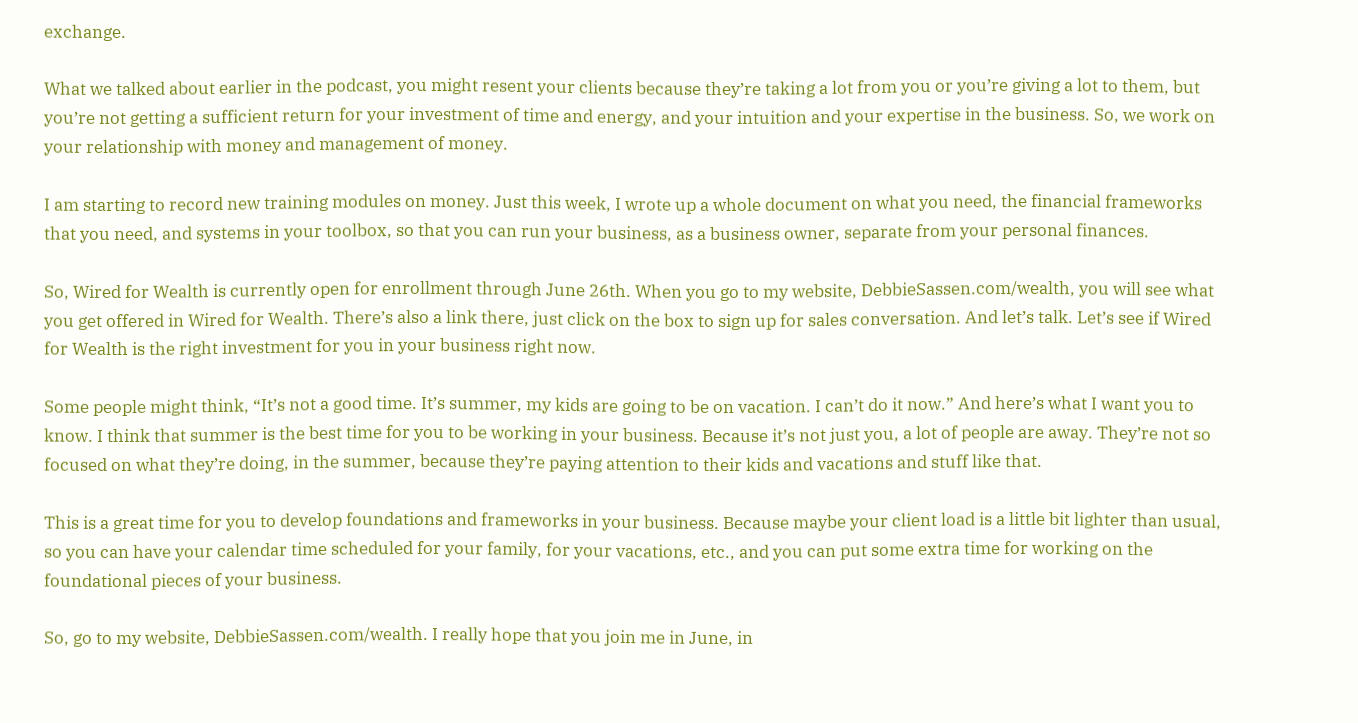exchange.

What we talked about earlier in the podcast, you might resent your clients because they’re taking a lot from you or you’re giving a lot to them, but you’re not getting a sufficient return for your investment of time and energy, and your intuition and your expertise in the business. So, we work on your relationship with money and management of money.

I am starting to record new training modules on money. Just this week, I wrote up a whole document on what you need, the financial frameworks that you need, and systems in your toolbox, so that you can run your business, as a business owner, separate from your personal finances.

So, Wired for Wealth is currently open for enrollment through June 26th. When you go to my website, DebbieSassen.com/wealth, you will see what you get offered in Wired for Wealth. There’s also a link there, just click on the box to sign up for sales conversation. And let’s talk. Let’s see if Wired for Wealth is the right investment for you in your business right now.

Some people might think, “It’s not a good time. It’s summer, my kids are going to be on vacation. I can’t do it now.” And here’s what I want you to know. I think that summer is the best time for you to be working in your business. Because it’s not just you, a lot of people are away. They’re not so focused on what they’re doing, in the summer, because they’re paying attention to their kids and vacations and stuff like that.

This is a great time for you to develop foundations and frameworks in your business. Because maybe your client load is a little bit lighter than usual, so you can have your calendar time scheduled for your family, for your vacations, etc., and you can put some extra time for working on the foundational pieces of your business.

So, go to my website, DebbieSassen.com/wealth. I really hope that you join me in June, in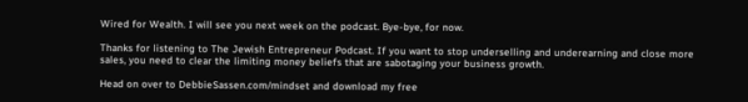Wired for Wealth. I will see you next week on the podcast. Bye-bye, for now.

Thanks for listening to The Jewish Entrepreneur Podcast. If you want to stop underselling and underearning and close more sales, you need to clear the limiting money beliefs that are sabotaging your business growth.

Head on over to DebbieSassen.com/mindset and download my free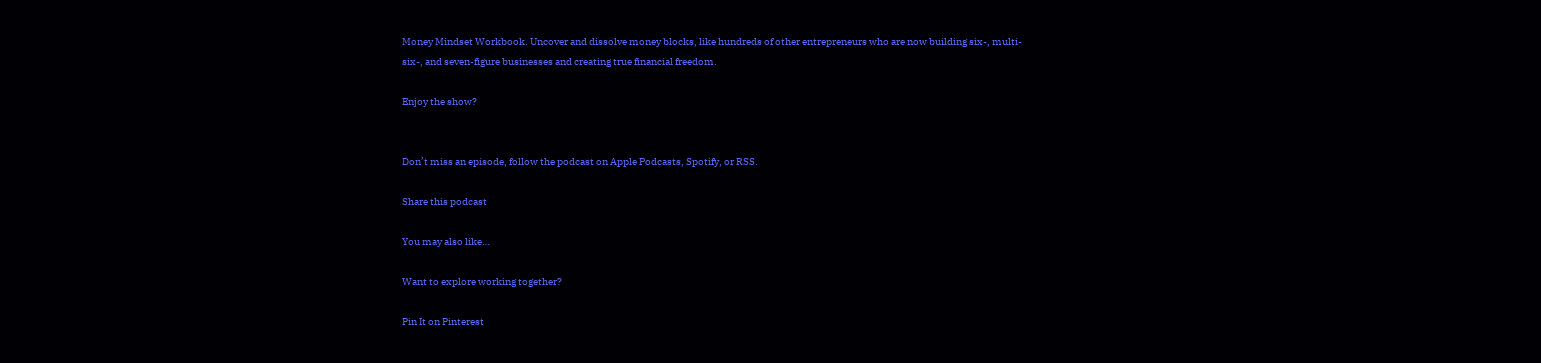Money Mindset Workbook. Uncover and dissolve money blocks, like hundreds of other entrepreneurs who are now building six-, multi-six-, and seven-figure businesses and creating true financial freedom.

Enjoy the show?


Don’t miss an episode, follow the podcast on Apple Podcasts, Spotify, or RSS.

Share this podcast

You may also like…

Want to explore working together?

Pin It on Pinterest